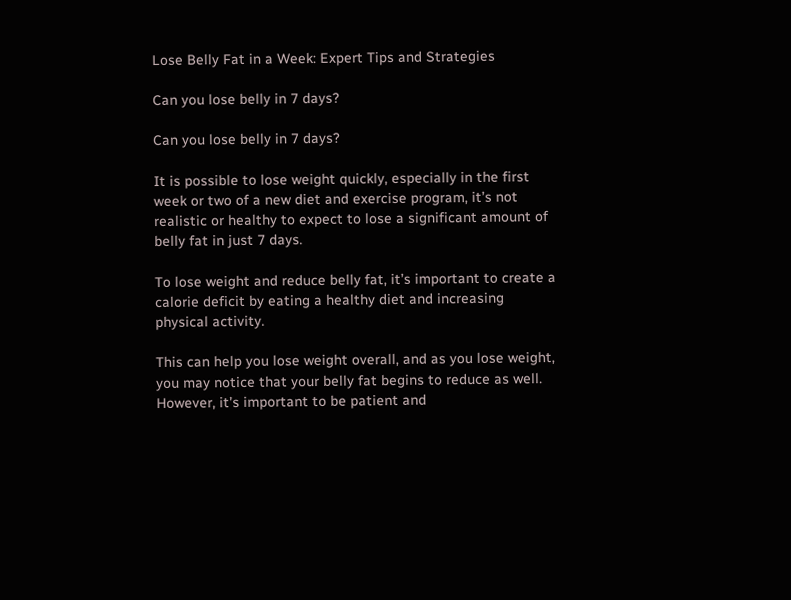Lose Belly Fat in a Week: Expert Tips and Strategies

Can you lose belly in 7 days?

Can you lose belly in 7 days?

It is possible to lose weight quickly, especially in the first week or two of a new diet and exercise program, it’s not realistic or healthy to expect to lose a significant amount of belly fat in just 7 days.

To lose weight and reduce belly fat, it’s important to create a calorie deficit by eating a healthy diet and increasing physical activity.

This can help you lose weight overall, and as you lose weight, you may notice that your belly fat begins to reduce as well. However, it’s important to be patient and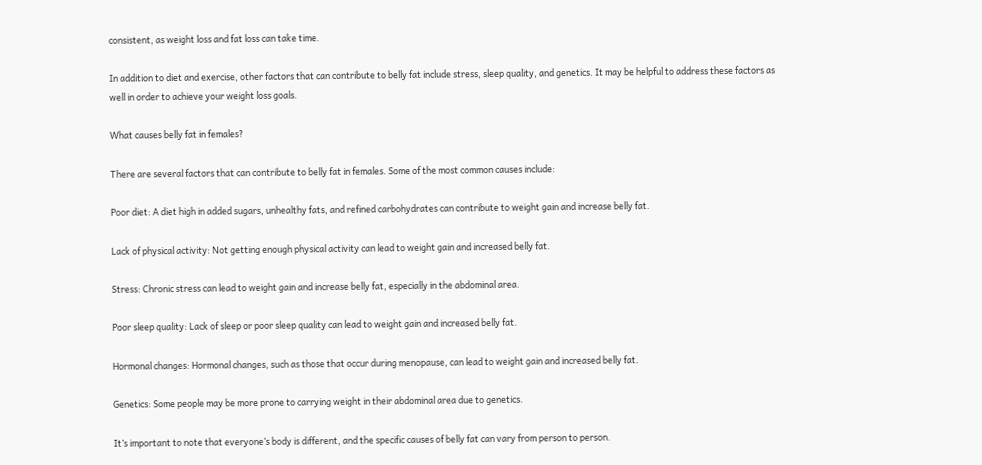consistent, as weight loss and fat loss can take time.

In addition to diet and exercise, other factors that can contribute to belly fat include stress, sleep quality, and genetics. It may be helpful to address these factors as well in order to achieve your weight loss goals.

What causes belly fat in females?

There are several factors that can contribute to belly fat in females. Some of the most common causes include:

Poor diet: A diet high in added sugars, unhealthy fats, and refined carbohydrates can contribute to weight gain and increase belly fat.

Lack of physical activity: Not getting enough physical activity can lead to weight gain and increased belly fat.

Stress: Chronic stress can lead to weight gain and increase belly fat, especially in the abdominal area.

Poor sleep quality: Lack of sleep or poor sleep quality can lead to weight gain and increased belly fat.

Hormonal changes: Hormonal changes, such as those that occur during menopause, can lead to weight gain and increased belly fat.

Genetics: Some people may be more prone to carrying weight in their abdominal area due to genetics.

It’s important to note that everyone’s body is different, and the specific causes of belly fat can vary from person to person.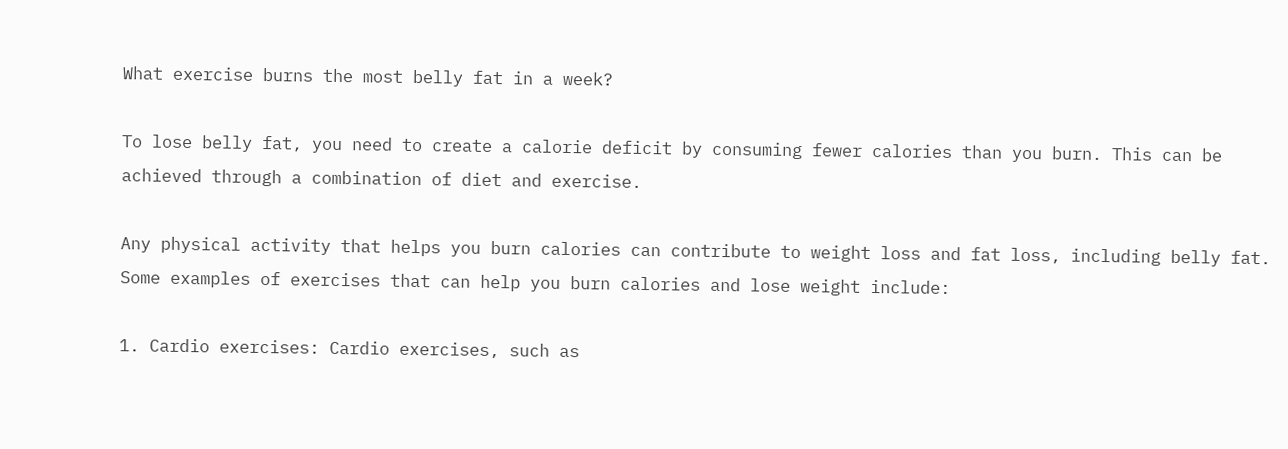What exercise burns the most belly fat in a week?

To lose belly fat, you need to create a calorie deficit by consuming fewer calories than you burn. This can be achieved through a combination of diet and exercise.

Any physical activity that helps you burn calories can contribute to weight loss and fat loss, including belly fat. Some examples of exercises that can help you burn calories and lose weight include:

1. Cardio exercises: Cardio exercises, such as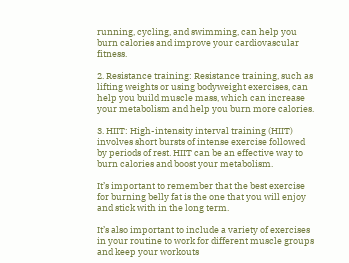running, cycling, and swimming, can help you burn calories and improve your cardiovascular fitness.

2. Resistance training: Resistance training, such as lifting weights or using bodyweight exercises, can help you build muscle mass, which can increase your metabolism and help you burn more calories.

3. HIIT: High-intensity interval training (HIIT) involves short bursts of intense exercise followed by periods of rest. HIIT can be an effective way to burn calories and boost your metabolism.

It’s important to remember that the best exercise for burning belly fat is the one that you will enjoy and stick with in the long term.

It’s also important to include a variety of exercises in your routine to work for different muscle groups and keep your workouts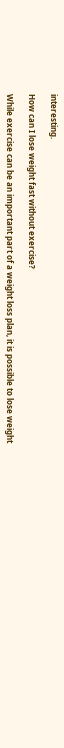interesting.

How can I lose weight fast without exercise?

While exercise can be an important part of a weight loss plan, it is possible to lose weight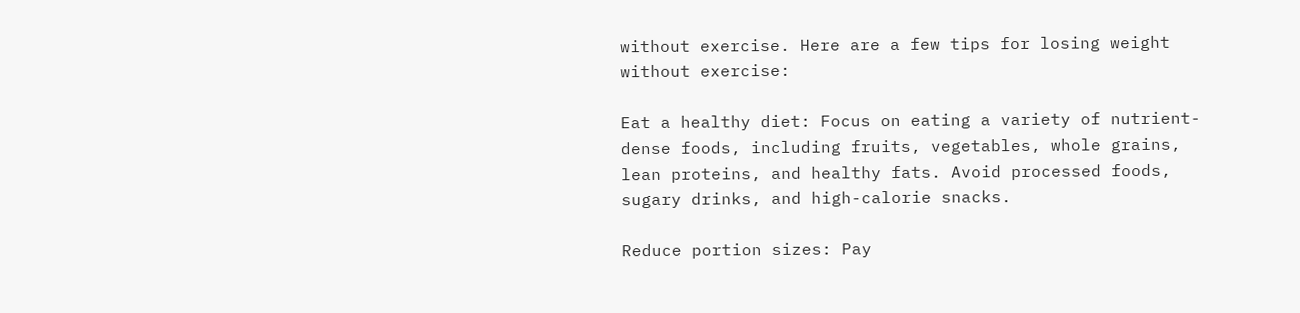without exercise. Here are a few tips for losing weight without exercise:

Eat a healthy diet: Focus on eating a variety of nutrient-dense foods, including fruits, vegetables, whole grains, lean proteins, and healthy fats. Avoid processed foods, sugary drinks, and high-calorie snacks.

Reduce portion sizes: Pay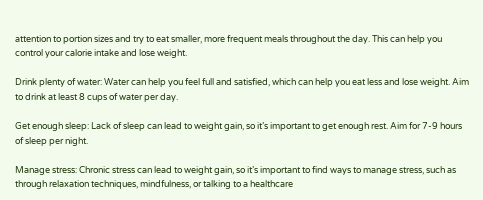attention to portion sizes and try to eat smaller, more frequent meals throughout the day. This can help you control your calorie intake and lose weight.

Drink plenty of water: Water can help you feel full and satisfied, which can help you eat less and lose weight. Aim to drink at least 8 cups of water per day.

Get enough sleep: Lack of sleep can lead to weight gain, so it’s important to get enough rest. Aim for 7-9 hours of sleep per night.

Manage stress: Chronic stress can lead to weight gain, so it’s important to find ways to manage stress, such as through relaxation techniques, mindfulness, or talking to a healthcare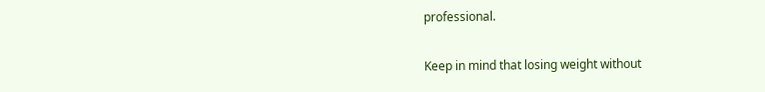professional.

Keep in mind that losing weight without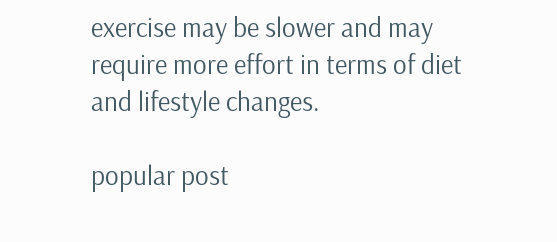exercise may be slower and may require more effort in terms of diet and lifestyle changes.

popular post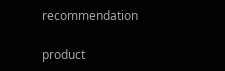recommendation

product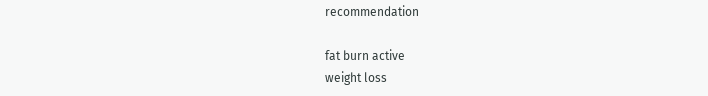recommendation

fat burn active
weight loss